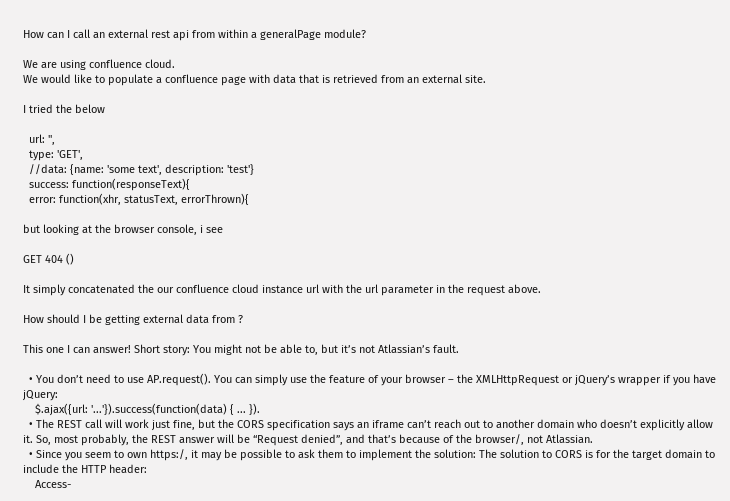How can I call an external rest api from within a generalPage module?

We are using confluence cloud.
We would like to populate a confluence page with data that is retrieved from an external site.

I tried the below

  url: '',
  type: 'GET',
  //data: {name: 'some text', description: 'test'}
  success: function(responseText){
  error: function(xhr, statusText, errorThrown){

but looking at the browser console, i see

GET 404 ()

It simply concatenated the our confluence cloud instance url with the url parameter in the request above.

How should I be getting external data from ?

This one I can answer! Short story: You might not be able to, but it’s not Atlassian’s fault.

  • You don’t need to use AP.request(). You can simply use the feature of your browser – the XMLHttpRequest or jQuery’s wrapper if you have jQuery:
    $.ajax({url: '...'}).success(function(data) { ... }).
  • The REST call will work just fine, but the CORS specification says an iframe can’t reach out to another domain who doesn’t explicitly allow it. So, most probably, the REST answer will be “Request denied”, and that’s because of the browser/, not Atlassian.
  • Since you seem to own https:/, it may be possible to ask them to implement the solution: The solution to CORS is for the target domain to include the HTTP header:
    Access-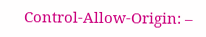Control-Allow-Origin: –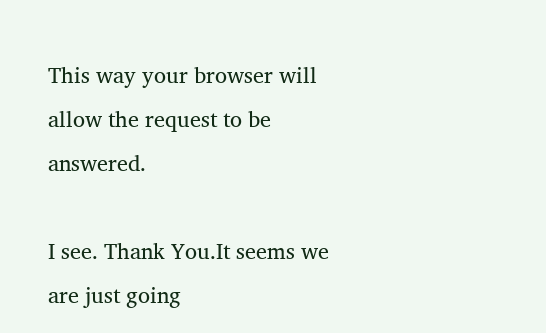This way your browser will allow the request to be answered.

I see. Thank You.It seems we are just going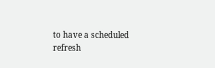to have a scheduled refresh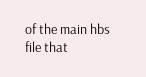of the main hbs file that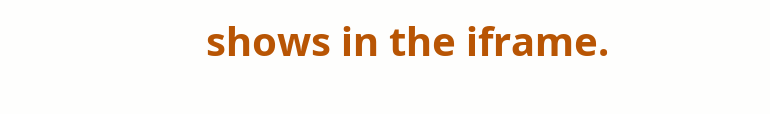shows in the iframe.